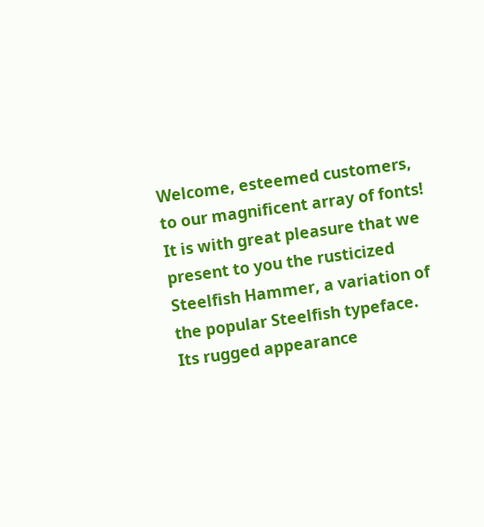Welcome, esteemed customers, to our magnificent array of fonts! It is with great pleasure that we present to you the rusticized Steelfish Hammer, a variation of the popular Steelfish typeface. Its rugged appearance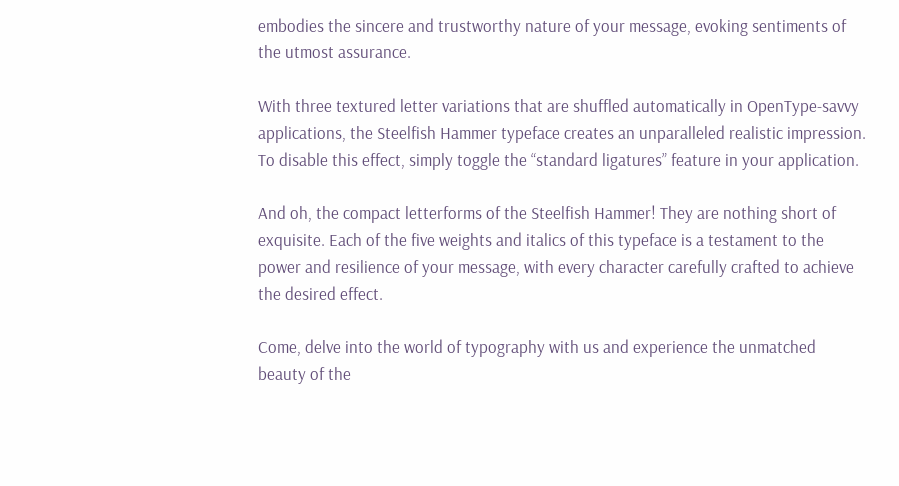embodies the sincere and trustworthy nature of your message, evoking sentiments of the utmost assurance.

With three textured letter variations that are shuffled automatically in OpenType-savvy applications, the Steelfish Hammer typeface creates an unparalleled realistic impression. To disable this effect, simply toggle the “standard ligatures” feature in your application.

And oh, the compact letterforms of the Steelfish Hammer! They are nothing short of exquisite. Each of the five weights and italics of this typeface is a testament to the power and resilience of your message, with every character carefully crafted to achieve the desired effect.

Come, delve into the world of typography with us and experience the unmatched beauty of the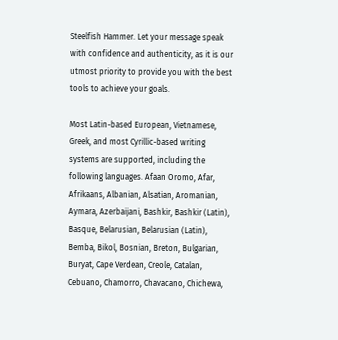Steelfish Hammer. Let your message speak with confidence and authenticity, as it is our utmost priority to provide you with the best tools to achieve your goals.

Most Latin-based European, Vietnamese, Greek, and most Cyrillic-based writing systems are supported, including the following languages. Afaan Oromo, Afar, Afrikaans, Albanian, Alsatian, Aromanian, Aymara, Azerbaijani, Bashkir, Bashkir (Latin), Basque, Belarusian, Belarusian (Latin), Bemba, Bikol, Bosnian, Breton, Bulgarian, Buryat, Cape Verdean, Creole, Catalan, Cebuano, Chamorro, Chavacano, Chichewa,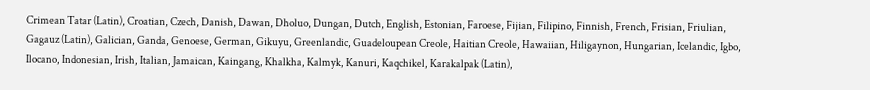Crimean Tatar (Latin), Croatian, Czech, Danish, Dawan, Dholuo, Dungan, Dutch, English, Estonian, Faroese, Fijian, Filipino, Finnish, French, Frisian, Friulian, Gagauz (Latin), Galician, Ganda, Genoese, German, Gikuyu, Greenlandic, Guadeloupean Creole, Haitian Creole, Hawaiian, Hiligaynon, Hungarian, Icelandic, Igbo, Ilocano, Indonesian, Irish, Italian, Jamaican, Kaingang, Khalkha, Kalmyk, Kanuri, Kaqchikel, Karakalpak (Latin),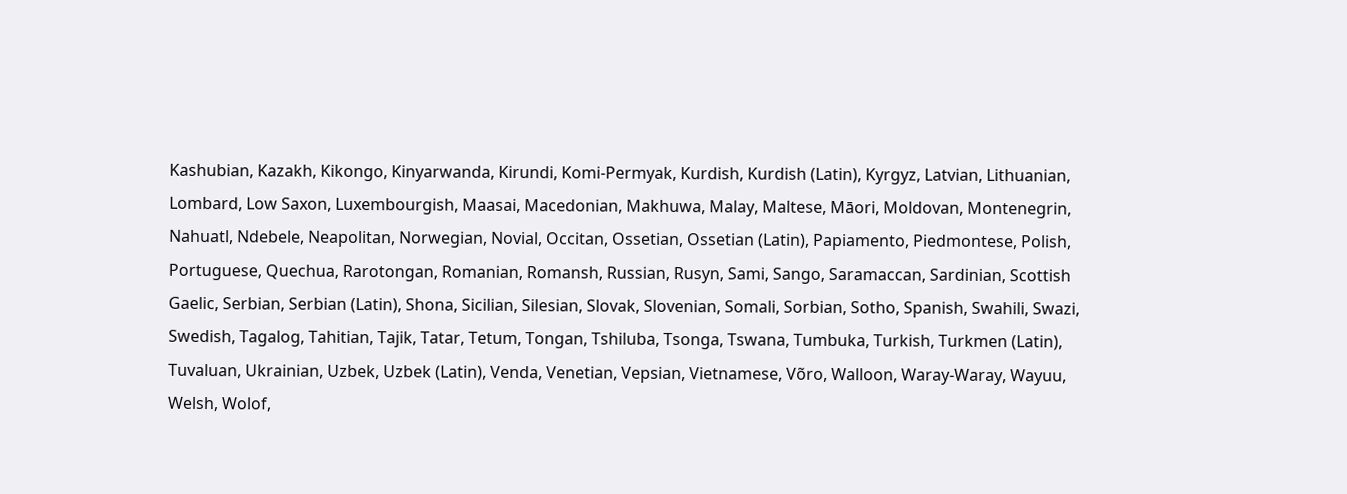Kashubian, Kazakh, Kikongo, Kinyarwanda, Kirundi, Komi-Permyak, Kurdish, Kurdish (Latin), Kyrgyz, Latvian, Lithuanian, Lombard, Low Saxon, Luxembourgish, Maasai, Macedonian, Makhuwa, Malay, Maltese, Māori, Moldovan, Montenegrin, Nahuatl, Ndebele, Neapolitan, Norwegian, Novial, Occitan, Ossetian, Ossetian (Latin), Papiamento, Piedmontese, Polish, Portuguese, Quechua, Rarotongan, Romanian, Romansh, Russian, Rusyn, Sami, Sango, Saramaccan, Sardinian, Scottish Gaelic, Serbian, Serbian (Latin), Shona, Sicilian, Silesian, Slovak, Slovenian, Somali, Sorbian, Sotho, Spanish, Swahili, Swazi, Swedish, Tagalog, Tahitian, Tajik, Tatar, Tetum, Tongan, Tshiluba, Tsonga, Tswana, Tumbuka, Turkish, Turkmen (Latin), Tuvaluan, Ukrainian, Uzbek, Uzbek (Latin), Venda, Venetian, Vepsian, Vietnamese, Võro, Walloon, Waray-Waray, Wayuu, Welsh, Wolof,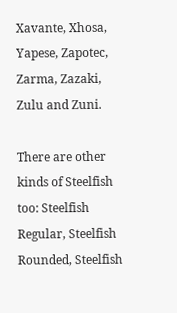Xavante, Xhosa, Yapese, Zapotec, Zarma, Zazaki, Zulu and Zuni.

There are other kinds of Steelfish too: Steelfish Regular, Steelfish Rounded, Steelfish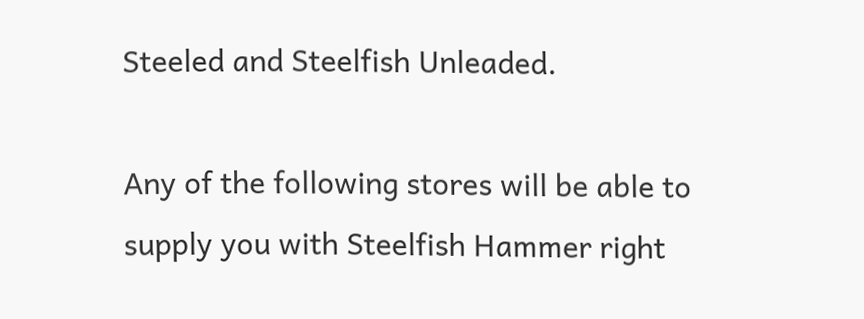Steeled and Steelfish Unleaded.

Any of the following stores will be able to supply you with Steelfish Hammer right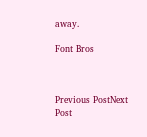away.

Font Bros



Previous PostNext Post